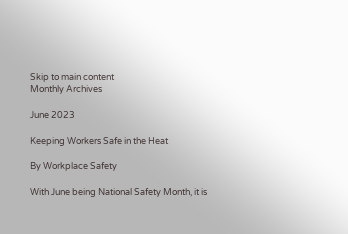Skip to main content
Monthly Archives

June 2023

Keeping Workers Safe in the Heat

By Workplace Safety

With June being National Safety Month, it is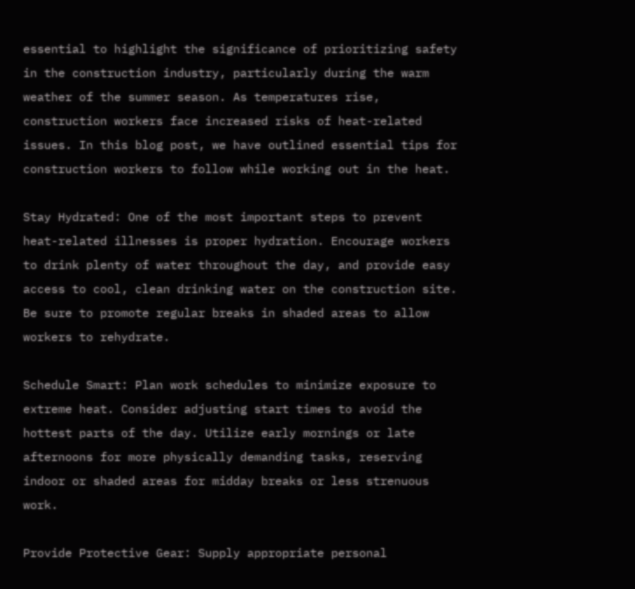essential to highlight the significance of prioritizing safety in the construction industry, particularly during the warm weather of the summer season. As temperatures rise, construction workers face increased risks of heat-related issues. In this blog post, we have outlined essential tips for construction workers to follow while working out in the heat.

Stay Hydrated: One of the most important steps to prevent heat-related illnesses is proper hydration. Encourage workers to drink plenty of water throughout the day, and provide easy access to cool, clean drinking water on the construction site. Be sure to promote regular breaks in shaded areas to allow workers to rehydrate.

Schedule Smart: Plan work schedules to minimize exposure to extreme heat. Consider adjusting start times to avoid the hottest parts of the day. Utilize early mornings or late afternoons for more physically demanding tasks, reserving indoor or shaded areas for midday breaks or less strenuous work.

Provide Protective Gear: Supply appropriate personal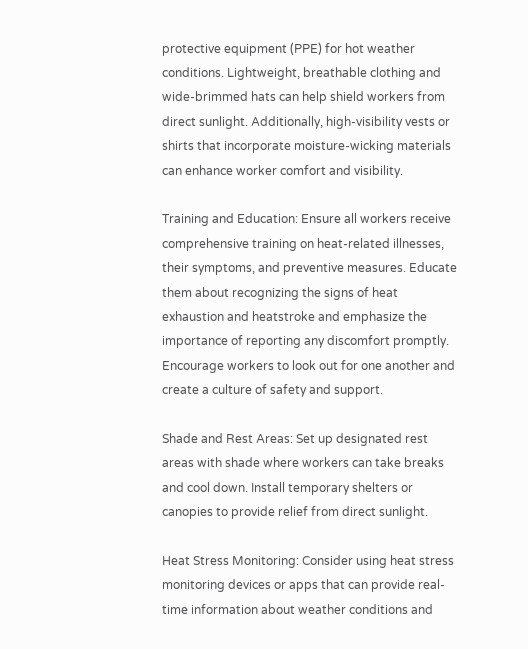protective equipment (PPE) for hot weather conditions. Lightweight, breathable clothing and wide-brimmed hats can help shield workers from direct sunlight. Additionally, high-visibility vests or shirts that incorporate moisture-wicking materials can enhance worker comfort and visibility.

Training and Education: Ensure all workers receive comprehensive training on heat-related illnesses, their symptoms, and preventive measures. Educate them about recognizing the signs of heat exhaustion and heatstroke and emphasize the importance of reporting any discomfort promptly. Encourage workers to look out for one another and create a culture of safety and support.

Shade and Rest Areas: Set up designated rest areas with shade where workers can take breaks and cool down. Install temporary shelters or canopies to provide relief from direct sunlight.

Heat Stress Monitoring: Consider using heat stress monitoring devices or apps that can provide real-time information about weather conditions and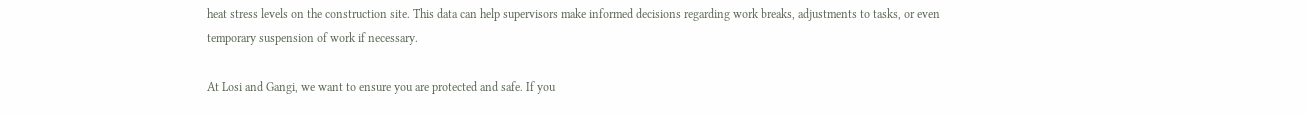heat stress levels on the construction site. This data can help supervisors make informed decisions regarding work breaks, adjustments to tasks, or even temporary suspension of work if necessary.

At Losi and Gangi, we want to ensure you are protected and safe. If you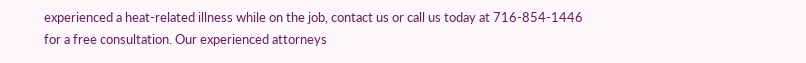experienced a heat-related illness while on the job, contact us or call us today at 716-854-1446 for a free consultation. Our experienced attorneys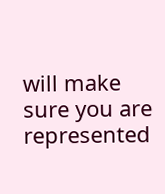will make sure you are represented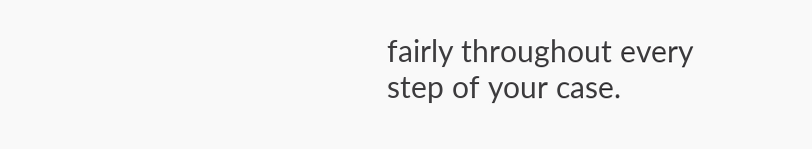fairly throughout every step of your case.